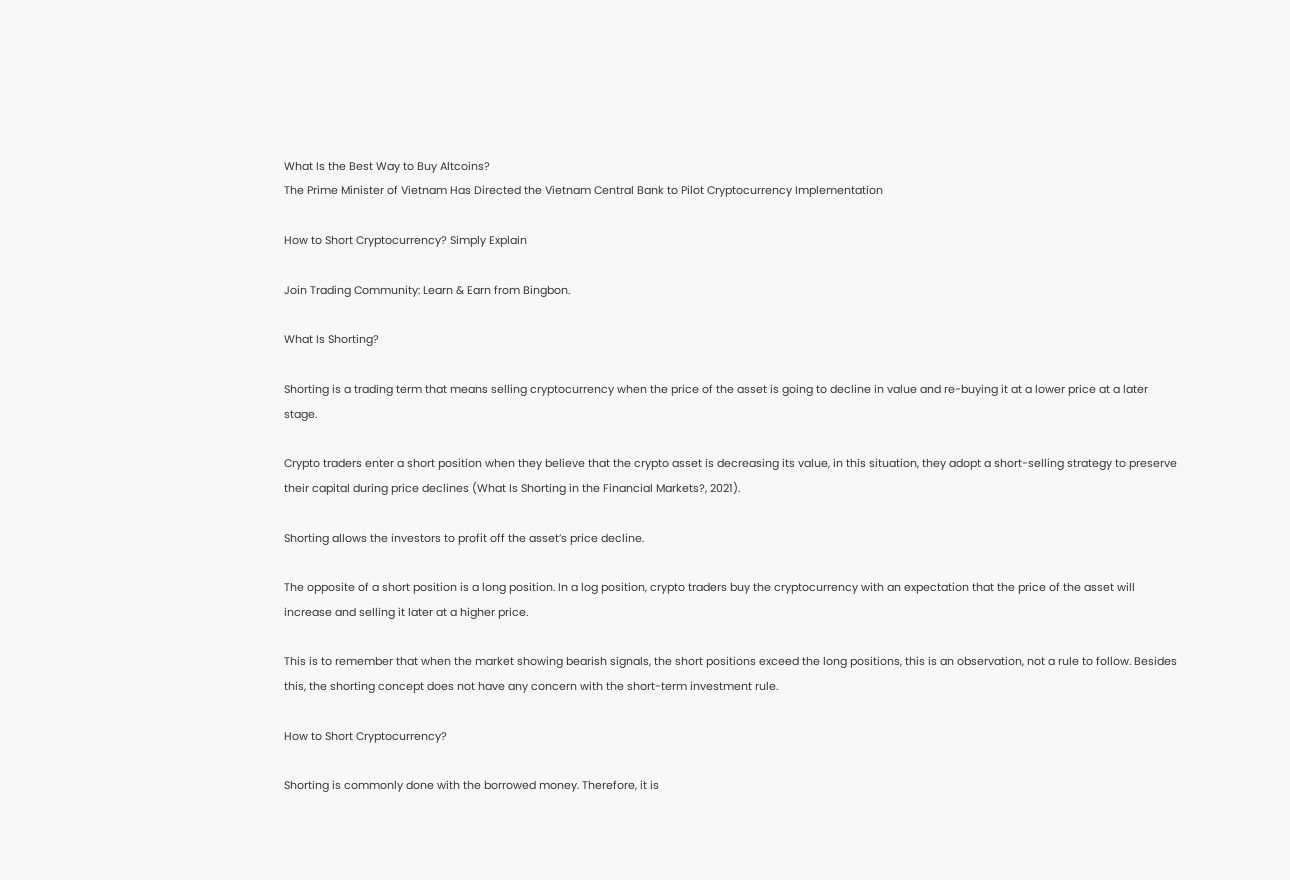What Is the Best Way to Buy Altcoins?
The Prime Minister of Vietnam Has Directed the Vietnam Central Bank to Pilot Cryptocurrency Implementation

How to Short Cryptocurrency? Simply Explain

Join Trading Community: Learn & Earn from Bingbon.

What Is Shorting?

Shorting is a trading term that means selling cryptocurrency when the price of the asset is going to decline in value and re-buying it at a lower price at a later stage.

Crypto traders enter a short position when they believe that the crypto asset is decreasing its value, in this situation, they adopt a short-selling strategy to preserve their capital during price declines (What Is Shorting in the Financial Markets?, 2021).

Shorting allows the investors to profit off the asset’s price decline.

The opposite of a short position is a long position. In a log position, crypto traders buy the cryptocurrency with an expectation that the price of the asset will increase and selling it later at a higher price.

This is to remember that when the market showing bearish signals, the short positions exceed the long positions, this is an observation, not a rule to follow. Besides this, the shorting concept does not have any concern with the short-term investment rule.

How to Short Cryptocurrency?

Shorting is commonly done with the borrowed money. Therefore, it is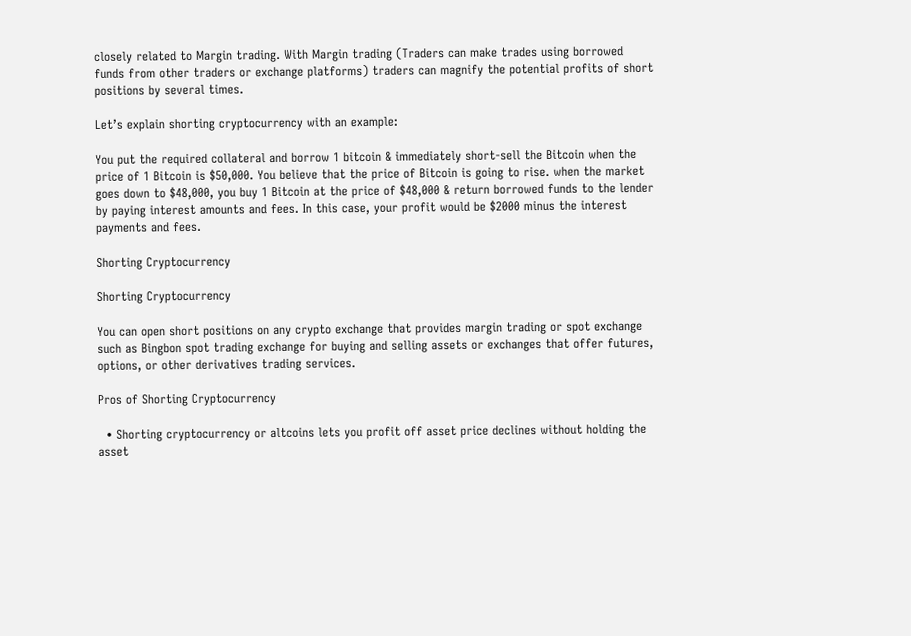closely related to Margin trading. With Margin trading (Traders can make trades using borrowed funds from other traders or exchange platforms) traders can magnify the potential profits of short positions by several times.

Let’s explain shorting cryptocurrency with an example:

You put the required collateral and borrow 1 bitcoin & immediately short-sell the Bitcoin when the price of 1 Bitcoin is $50,000. You believe that the price of Bitcoin is going to rise. when the market goes down to $48,000, you buy 1 Bitcoin at the price of $48,000 & return borrowed funds to the lender by paying interest amounts and fees. In this case, your profit would be $2000 minus the interest payments and fees.

Shorting Cryptocurrency

Shorting Cryptocurrency

You can open short positions on any crypto exchange that provides margin trading or spot exchange such as Bingbon spot trading exchange for buying and selling assets or exchanges that offer futures, options, or other derivatives trading services.

Pros of Shorting Cryptocurrency

  • Shorting cryptocurrency or altcoins lets you profit off asset price declines without holding the asset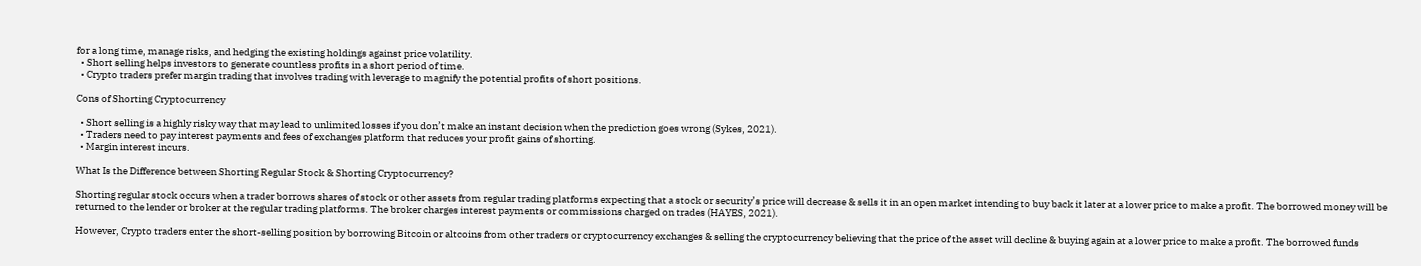for a long time, manage risks, and hedging the existing holdings against price volatility.
  • Short selling helps investors to generate countless profits in a short period of time.
  • Crypto traders prefer margin trading that involves trading with leverage to magnify the potential profits of short positions.

Cons of Shorting Cryptocurrency

  • Short selling is a highly risky way that may lead to unlimited losses if you don’t make an instant decision when the prediction goes wrong (Sykes, 2021).
  • Traders need to pay interest payments and fees of exchanges platform that reduces your profit gains of shorting.
  • Margin interest incurs.

What Is the Difference between Shorting Regular Stock & Shorting Cryptocurrency?

Shorting regular stock occurs when a trader borrows shares of stock or other assets from regular trading platforms expecting that a stock or security’s price will decrease & sells it in an open market intending to buy back it later at a lower price to make a profit. The borrowed money will be returned to the lender or broker at the regular trading platforms. The broker charges interest payments or commissions charged on trades (HAYES, 2021).

However, Crypto traders enter the short-selling position by borrowing Bitcoin or altcoins from other traders or cryptocurrency exchanges & selling the cryptocurrency believing that the price of the asset will decline & buying again at a lower price to make a profit. The borrowed funds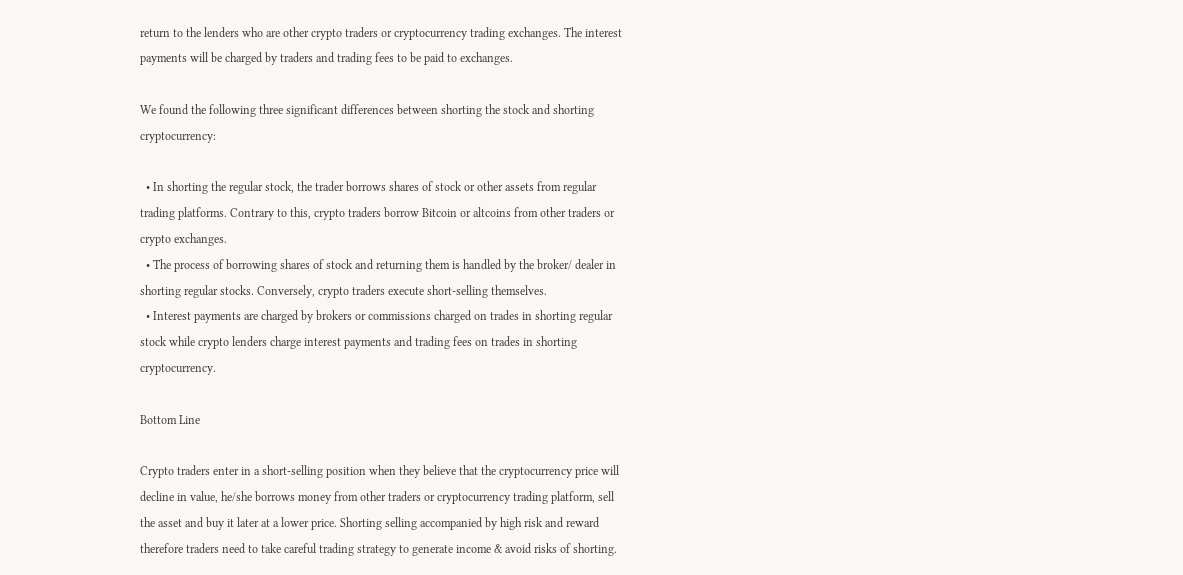return to the lenders who are other crypto traders or cryptocurrency trading exchanges. The interest payments will be charged by traders and trading fees to be paid to exchanges.

We found the following three significant differences between shorting the stock and shorting cryptocurrency:

  • In shorting the regular stock, the trader borrows shares of stock or other assets from regular trading platforms. Contrary to this, crypto traders borrow Bitcoin or altcoins from other traders or crypto exchanges.
  • The process of borrowing shares of stock and returning them is handled by the broker/ dealer in shorting regular stocks. Conversely, crypto traders execute short-selling themselves.
  • Interest payments are charged by brokers or commissions charged on trades in shorting regular stock while crypto lenders charge interest payments and trading fees on trades in shorting cryptocurrency.

Bottom Line

Crypto traders enter in a short-selling position when they believe that the cryptocurrency price will decline in value, he/she borrows money from other traders or cryptocurrency trading platform, sell the asset and buy it later at a lower price. Shorting selling accompanied by high risk and reward therefore traders need to take careful trading strategy to generate income & avoid risks of shorting.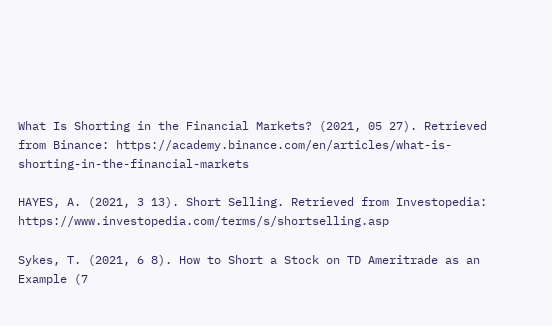What Is Shorting in the Financial Markets? (2021, 05 27). Retrieved from Binance: https://academy.binance.com/en/articles/what-is-shorting-in-the-financial-markets

HAYES, A. (2021, 3 13). Short Selling. Retrieved from Investopedia: https://www.investopedia.com/terms/s/shortselling.asp

Sykes, T. (2021, 6 8). How to Short a Stock on TD Ameritrade as an Example (7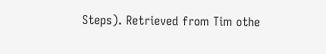Steps). Retrieved from Tim othe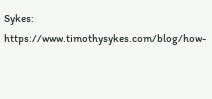Sykes: https://www.timothysykes.com/blog/how-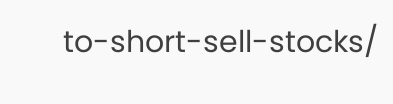to-short-sell-stocks/